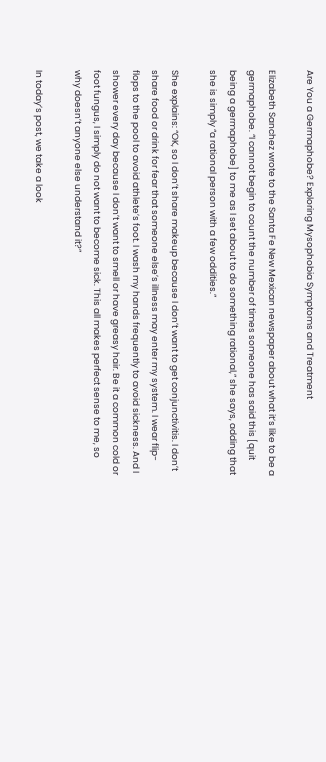Are You a Germaphobe? Exploring Mysophobia Symptoms and Treatment

Elizabeth Sanchez wrote to the Santa Fe New Mexican newspaper about what it’s like to be a germaphobe. “I cannot begin to count the number of times someone has said this [quit being a germaphobe] to me as I set about to do something rational,” she says, adding that she is simply “a rational person with a few oddities.”

She explains: “OK, so I don’t share makeup because I don’t want to get conjunctivitis. I don’t share food or drink for fear that someone else’s illness may enter my system. I wear flip-flops to the pool to avoid athlete’s foot. I wash my hands frequently to avoid sickness. And I shower every day because I don’t want to smell or have greasy hair. Be it a common cold or foot fungus, I simply do not want to become sick. This all makes perfect sense to me, so why doesn’t anyone else understand it?”

In today’s post, we take a look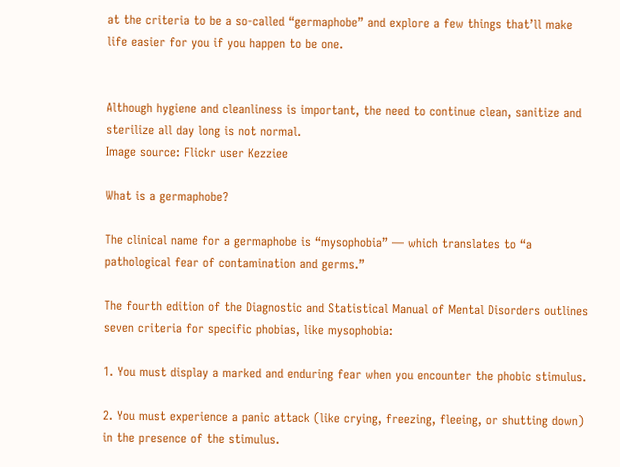at the criteria to be a so-called “germaphobe” and explore a few things that’ll make life easier for you if you happen to be one.


Although hygiene and cleanliness is important, the need to continue clean, sanitize and sterilize all day long is not normal.
Image source: Flickr user Kezziee

What is a germaphobe?

The clinical name for a germaphobe is “mysophobia” — which translates to “a pathological fear of contamination and germs.”

The fourth edition of the Diagnostic and Statistical Manual of Mental Disorders outlines seven criteria for specific phobias, like mysophobia:

1. You must display a marked and enduring fear when you encounter the phobic stimulus.

2. You must experience a panic attack (like crying, freezing, fleeing, or shutting down) in the presence of the stimulus.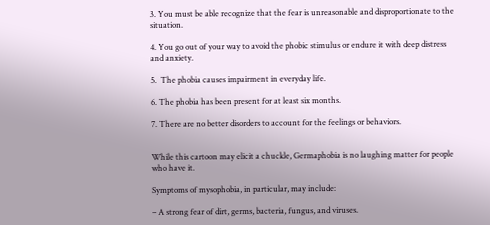3. You must be able recognize that the fear is unreasonable and disproportionate to the situation.

4. You go out of your way to avoid the phobic stimulus or endure it with deep distress and anxiety.

5.  The phobia causes impairment in everyday life.

6. The phobia has been present for at least six months.

7. There are no better disorders to account for the feelings or behaviors.


While this cartoon may elicit a chuckle, Germaphobia is no laughing matter for people who have it.

Symptoms of mysophobia, in particular, may include:

– A strong fear of dirt, germs, bacteria, fungus, and viruses.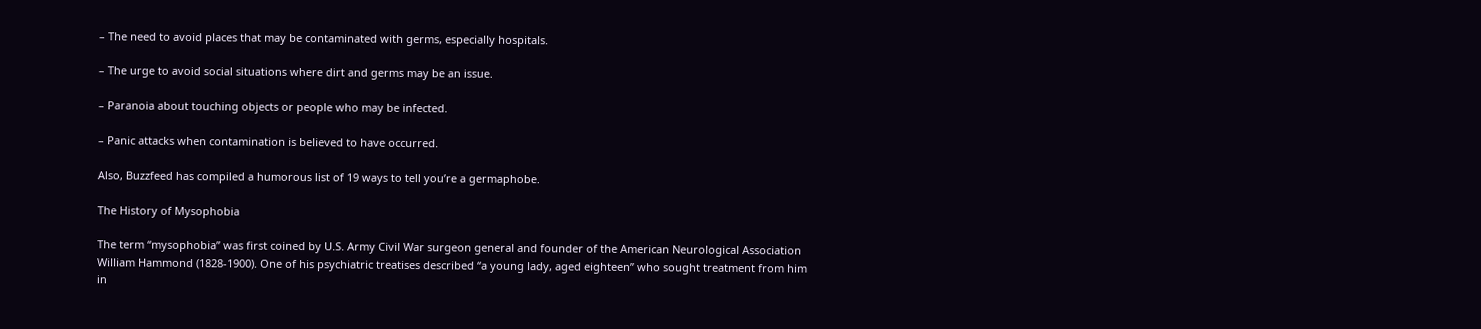– The need to avoid places that may be contaminated with germs, especially hospitals.

– The urge to avoid social situations where dirt and germs may be an issue.

– Paranoia about touching objects or people who may be infected.

– Panic attacks when contamination is believed to have occurred.

Also, Buzzfeed has compiled a humorous list of 19 ways to tell you’re a germaphobe.

The History of Mysophobia

The term “mysophobia” was first coined by U.S. Army Civil War surgeon general and founder of the American Neurological Association William Hammond (1828-1900). One of his psychiatric treatises described “a young lady, aged eighteen” who sought treatment from him in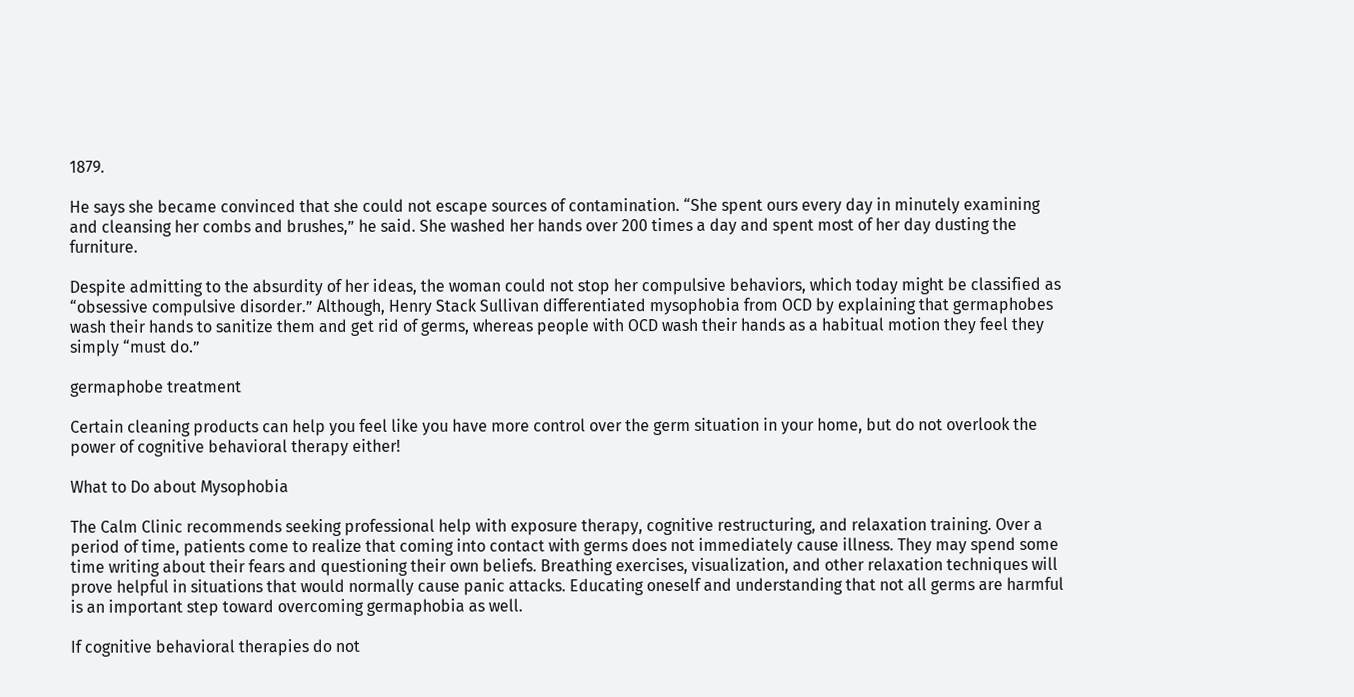1879.

He says she became convinced that she could not escape sources of contamination. “She spent ours every day in minutely examining and cleansing her combs and brushes,” he said. She washed her hands over 200 times a day and spent most of her day dusting the furniture.

Despite admitting to the absurdity of her ideas, the woman could not stop her compulsive behaviors, which today might be classified as “obsessive compulsive disorder.” Although, Henry Stack Sullivan differentiated mysophobia from OCD by explaining that germaphobes wash their hands to sanitize them and get rid of germs, whereas people with OCD wash their hands as a habitual motion they feel they simply “must do.”

germaphobe treatment

Certain cleaning products can help you feel like you have more control over the germ situation in your home, but do not overlook the power of cognitive behavioral therapy either!

What to Do about Mysophobia

The Calm Clinic recommends seeking professional help with exposure therapy, cognitive restructuring, and relaxation training. Over a period of time, patients come to realize that coming into contact with germs does not immediately cause illness. They may spend some time writing about their fears and questioning their own beliefs. Breathing exercises, visualization, and other relaxation techniques will prove helpful in situations that would normally cause panic attacks. Educating oneself and understanding that not all germs are harmful is an important step toward overcoming germaphobia as well.

If cognitive behavioral therapies do not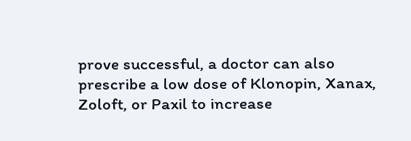prove successful, a doctor can also prescribe a low dose of Klonopin, Xanax, Zoloft, or Paxil to increase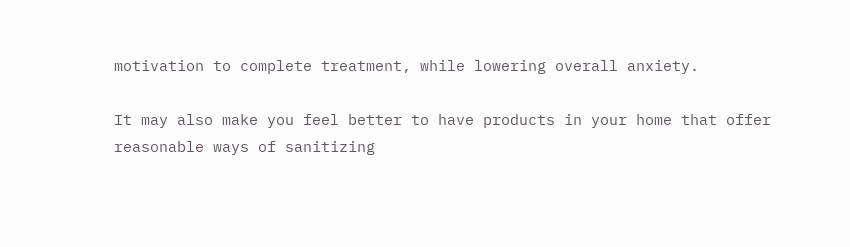motivation to complete treatment, while lowering overall anxiety.

It may also make you feel better to have products in your home that offer reasonable ways of sanitizing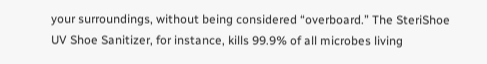your surroundings, without being considered “overboard.” The SteriShoe UV Shoe Sanitizer, for instance, kills 99.9% of all microbes living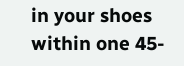in your shoes within one 45-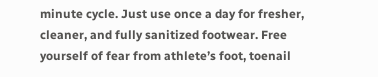minute cycle. Just use once a day for fresher, cleaner, and fully sanitized footwear. Free yourself of fear from athlete’s foot, toenail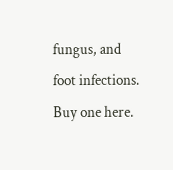fungus, and foot infections. Buy one here.